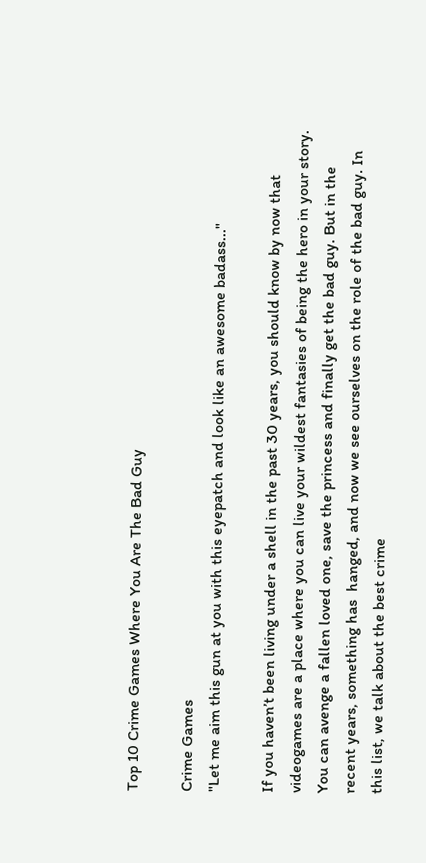Top 10 Crime Games Where You Are The Bad Guy

Crime Games
"Let me aim this gun at you with this eyepatch and look like an awesome badass..."

If you haven’t been living under a shell in the past 30 years, you should know by now that videogames are a place where you can live your wildest fantasies of being the hero in your story. You can avenge a fallen loved one, save the princess and finally get the bad guy. But in the recent years, something has  hanged, and now we see ourselves on the role of the bad guy. In this list, we talk about the best crime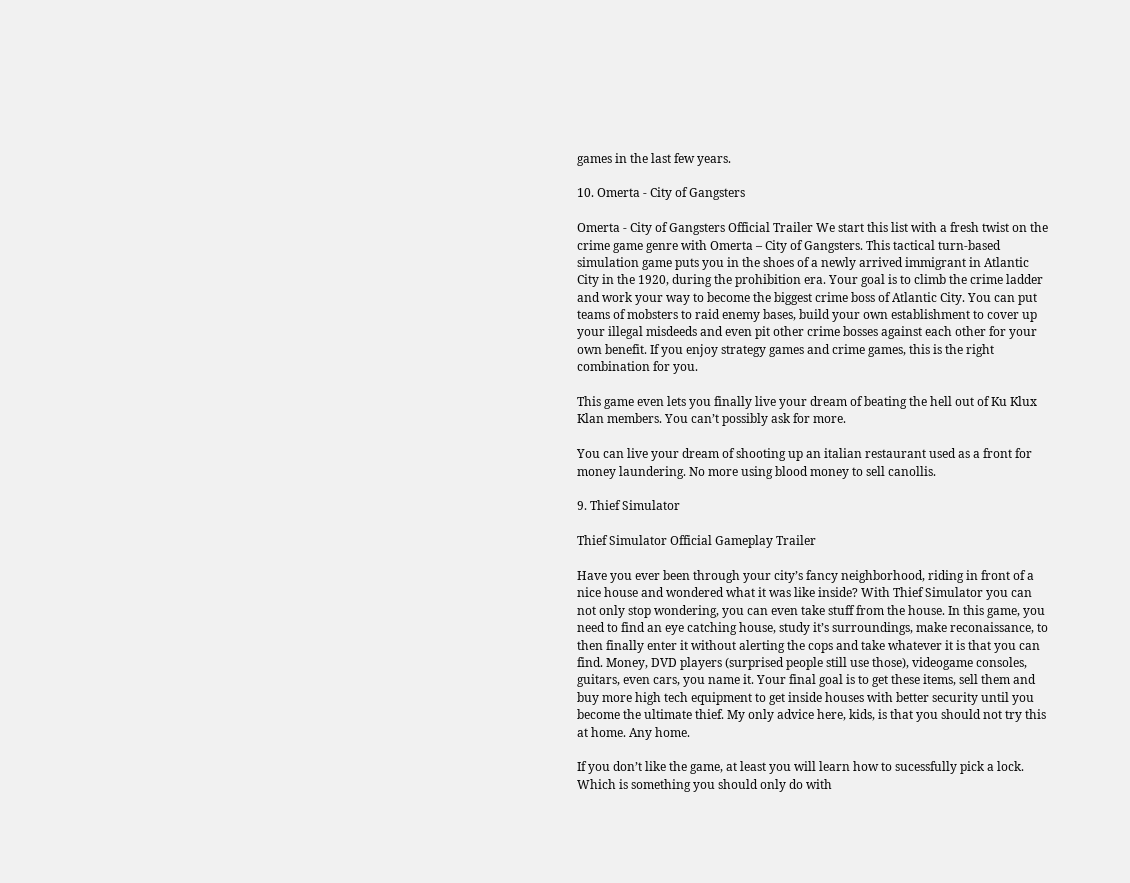games in the last few years.

10. Omerta - City of Gangsters

Omerta - City of Gangsters Official Trailer We start this list with a fresh twist on the crime game genre with Omerta – City of Gangsters. This tactical turn-based simulation game puts you in the shoes of a newly arrived immigrant in Atlantic City in the 1920, during the prohibition era. Your goal is to climb the crime ladder and work your way to become the biggest crime boss of Atlantic City. You can put teams of mobsters to raid enemy bases, build your own establishment to cover up your illegal misdeeds and even pit other crime bosses against each other for your own benefit. If you enjoy strategy games and crime games, this is the right combination for you.

This game even lets you finally live your dream of beating the hell out of Ku Klux Klan members. You can’t possibly ask for more.

You can live your dream of shooting up an italian restaurant used as a front for money laundering. No more using blood money to sell canollis.

9. Thief Simulator

Thief Simulator Official Gameplay Trailer

Have you ever been through your city’s fancy neighborhood, riding in front of a nice house and wondered what it was like inside? With Thief Simulator you can not only stop wondering, you can even take stuff from the house. In this game, you need to find an eye catching house, study it’s surroundings, make reconaissance, to then finally enter it without alerting the cops and take whatever it is that you can find. Money, DVD players (surprised people still use those), videogame consoles, guitars, even cars, you name it. Your final goal is to get these items, sell them and buy more high tech equipment to get inside houses with better security until you become the ultimate thief. My only advice here, kids, is that you should not try this at home. Any home.

If you don’t like the game, at least you will learn how to sucessfully pick a lock. Which is something you should only do with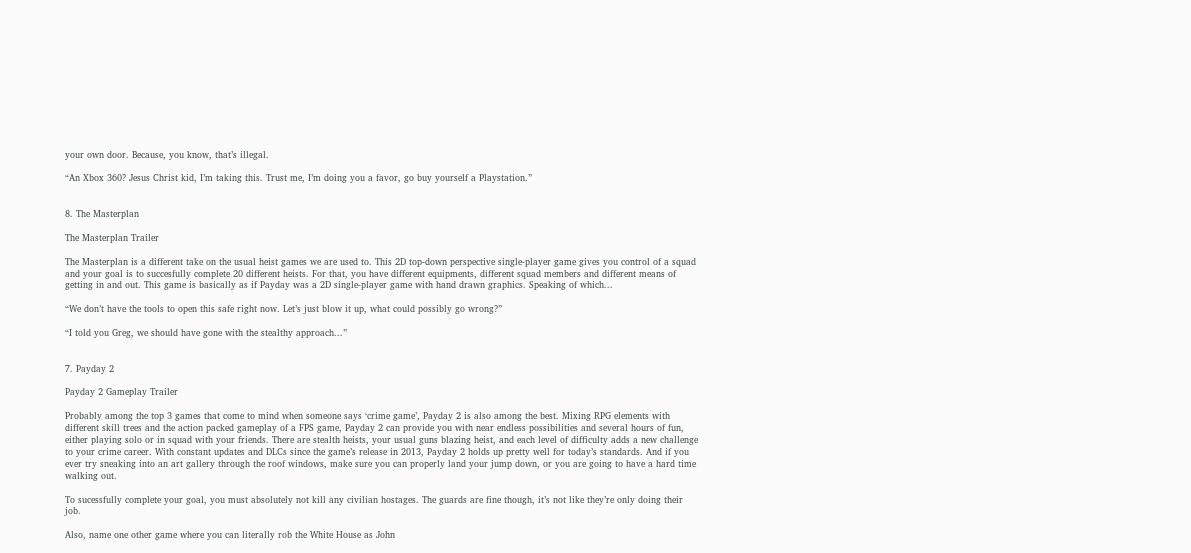your own door. Because, you know, that’s illegal.

“An Xbox 360? Jesus Christ kid, I’m taking this. Trust me, I’m doing you a favor, go buy yourself a Playstation.”


8. The Masterplan

The Masterplan Trailer

The Masterplan is a different take on the usual heist games we are used to. This 2D top-down perspective single-player game gives you control of a squad and your goal is to succesfully complete 20 different heists. For that, you have different equipments, different squad members and different means of getting in and out. This game is basically as if Payday was a 2D single-player game with hand drawn graphics. Speaking of which...

“We don’t have the tools to open this safe right now. Let’s just blow it up, what could possibly go wrong?”

“I told you Greg, we should have gone with the stealthy approach...”


7. Payday 2

Payday 2 Gameplay Trailer

Probably among the top 3 games that come to mind when someone says ‘crime game’, Payday 2 is also among the best. Mixing RPG elements with different skill trees and the action packed gameplay of a FPS game, Payday 2 can provide you with near endless possibilities and several hours of fun, either playing solo or in squad with your friends. There are stealth heists, your usual guns blazing heist, and each level of difficulty adds a new challenge to your crime career. With constant updates and DLCs since the game’s release in 2013, Payday 2 holds up pretty well for today’s standards. And if you ever try sneaking into an art gallery through the roof windows, make sure you can properly land your jump down, or you are going to have a hard time walking out.

To sucessfully complete your goal, you must absolutely not kill any civilian hostages. The guards are fine though, it’s not like they’re only doing their job.

Also, name one other game where you can literally rob the White House as John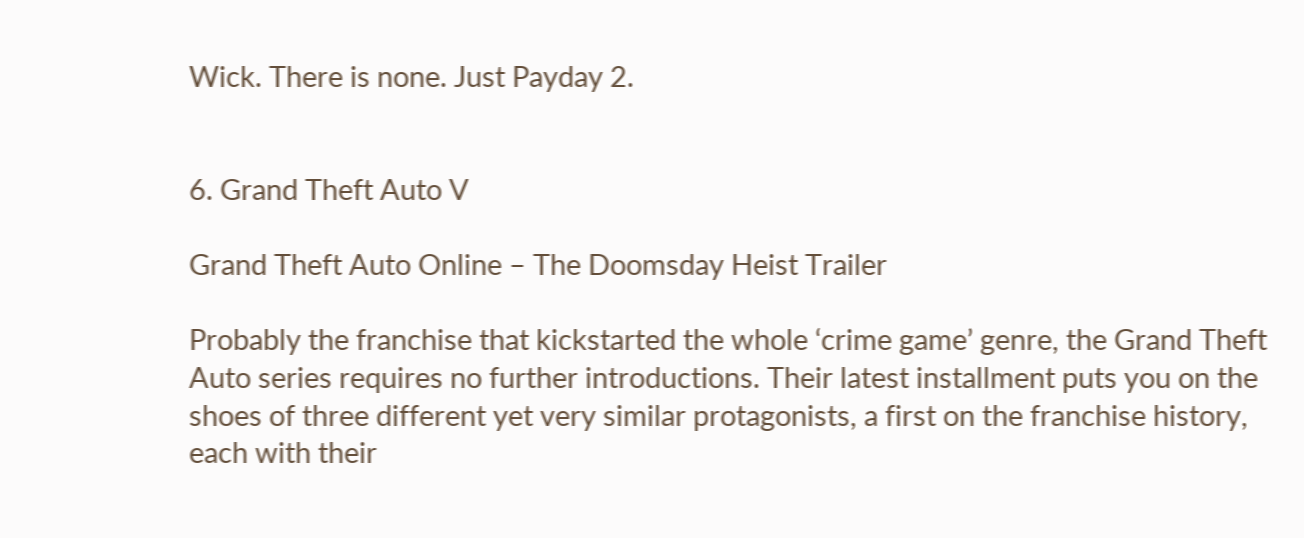Wick. There is none. Just Payday 2.


6. Grand Theft Auto V

Grand Theft Auto Online – The Doomsday Heist Trailer

Probably the franchise that kickstarted the whole ‘crime game’ genre, the Grand Theft Auto series requires no further introductions. Their latest installment puts you on the shoes of three different yet very similar protagonists, a first on the franchise history, each with their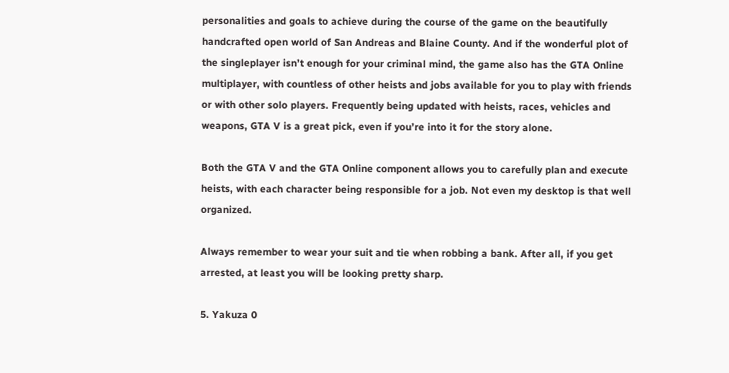personalities and goals to achieve during the course of the game on the beautifully handcrafted open world of San Andreas and Blaine County. And if the wonderful plot of the singleplayer isn’t enough for your criminal mind, the game also has the GTA Online multiplayer, with countless of other heists and jobs available for you to play with friends or with other solo players. Frequently being updated with heists, races, vehicles and weapons, GTA V is a great pick, even if you’re into it for the story alone.

Both the GTA V and the GTA Online component allows you to carefully plan and execute heists, with each character being responsible for a job. Not even my desktop is that well organized.

Always remember to wear your suit and tie when robbing a bank. After all, if you get arrested, at least you will be looking pretty sharp.

5. Yakuza 0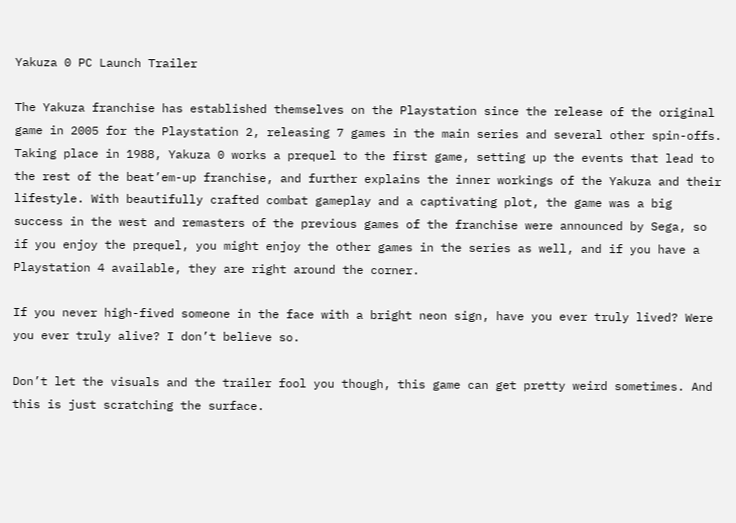Yakuza 0 PC Launch Trailer

The Yakuza franchise has established themselves on the Playstation since the release of the original game in 2005 for the Playstation 2, releasing 7 games in the main series and several other spin-offs. Taking place in 1988, Yakuza 0 works a prequel to the first game, setting up the events that lead to the rest of the beat’em-up franchise, and further explains the inner workings of the Yakuza and their lifestyle. With beautifully crafted combat gameplay and a captivating plot, the game was a big success in the west and remasters of the previous games of the franchise were announced by Sega, so if you enjoy the prequel, you might enjoy the other games in the series as well, and if you have a Playstation 4 available, they are right around the corner.

If you never high-fived someone in the face with a bright neon sign, have you ever truly lived? Were you ever truly alive? I don’t believe so.

Don’t let the visuals and the trailer fool you though, this game can get pretty weird sometimes. And this is just scratching the surface.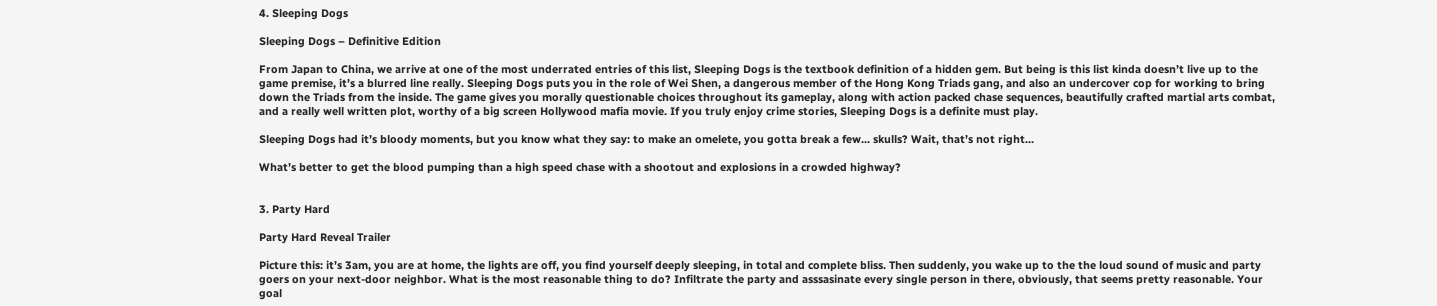4. Sleeping Dogs

Sleeping Dogs – Definitive Edition

From Japan to China, we arrive at one of the most underrated entries of this list, Sleeping Dogs is the textbook definition of a hidden gem. But being is this list kinda doesn’t live up to the game premise, it’s a blurred line really. Sleeping Dogs puts you in the role of Wei Shen, a dangerous member of the Hong Kong Triads gang, and also an undercover cop for working to bring down the Triads from the inside. The game gives you morally questionable choices throughout its gameplay, along with action packed chase sequences, beautifully crafted martial arts combat, and a really well written plot, worthy of a big screen Hollywood mafia movie. If you truly enjoy crime stories, Sleeping Dogs is a definite must play.

Sleeping Dogs had it’s bloody moments, but you know what they say: to make an omelete, you gotta break a few... skulls? Wait, that’s not right...

What’s better to get the blood pumping than a high speed chase with a shootout and explosions in a crowded highway?


3. Party Hard

Party Hard Reveal Trailer

Picture this: it’s 3am, you are at home, the lights are off, you find yourself deeply sleeping, in total and complete bliss. Then suddenly, you wake up to the the loud sound of music and party goers on your next-door neighbor. What is the most reasonable thing to do? Infiltrate the party and asssasinate every single person in there, obviously, that seems pretty reasonable. Your goal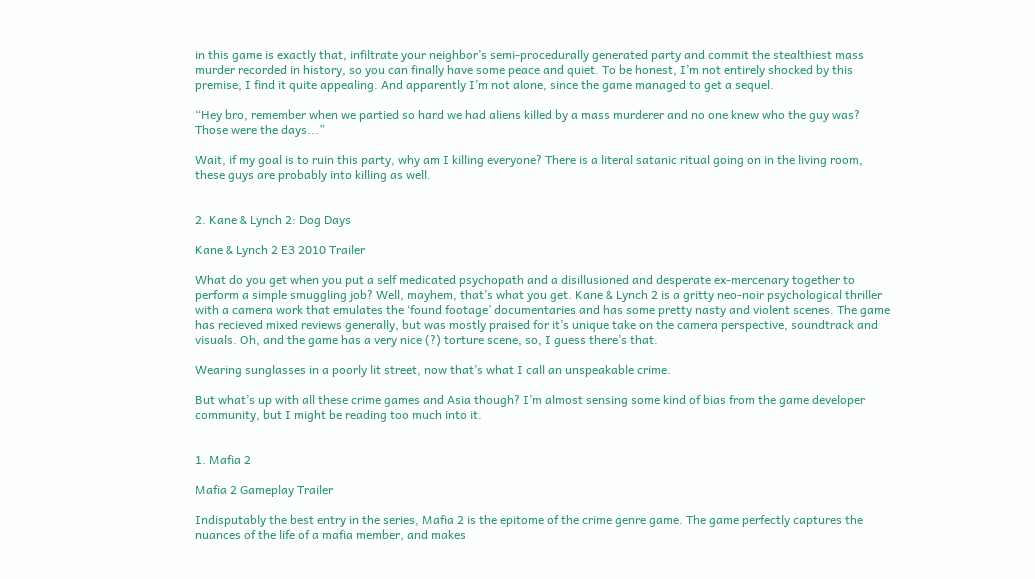in this game is exactly that, infiltrate your neighbor’s semi-procedurally generated party and commit the stealthiest mass murder recorded in history, so you can finally have some peace and quiet. To be honest, I’m not entirely shocked by this premise, I find it quite appealing. And apparently I’m not alone, since the game managed to get a sequel.

“Hey bro, remember when we partied so hard we had aliens killed by a mass murderer and no one knew who the guy was? Those were the days...”

Wait, if my goal is to ruin this party, why am I killing everyone? There is a literal satanic ritual going on in the living room, these guys are probably into killing as well.


2. Kane & Lynch 2: Dog Days

Kane & Lynch 2 E3 2010 Trailer

What do you get when you put a self medicated psychopath and a disillusioned and desperate ex-mercenary together to perform a simple smuggling job? Well, mayhem, that’s what you get. Kane & Lynch 2 is a gritty neo-noir psychological thriller with a camera work that emulates the ‘found footage’ documentaries and has some pretty nasty and violent scenes. The game has recieved mixed reviews generally, but was mostly praised for it’s unique take on the camera perspective, soundtrack and visuals. Oh, and the game has a very nice (?) torture scene, so, I guess there’s that.

Wearing sunglasses in a poorly lit street, now that’s what I call an unspeakable crime.

But what’s up with all these crime games and Asia though? I’m almost sensing some kind of bias from the game developer community, but I might be reading too much into it.


1. Mafia 2

Mafia 2 Gameplay Trailer

Indisputably the best entry in the series, Mafia 2 is the epitome of the crime genre game. The game perfectly captures the nuances of the life of a mafia member, and makes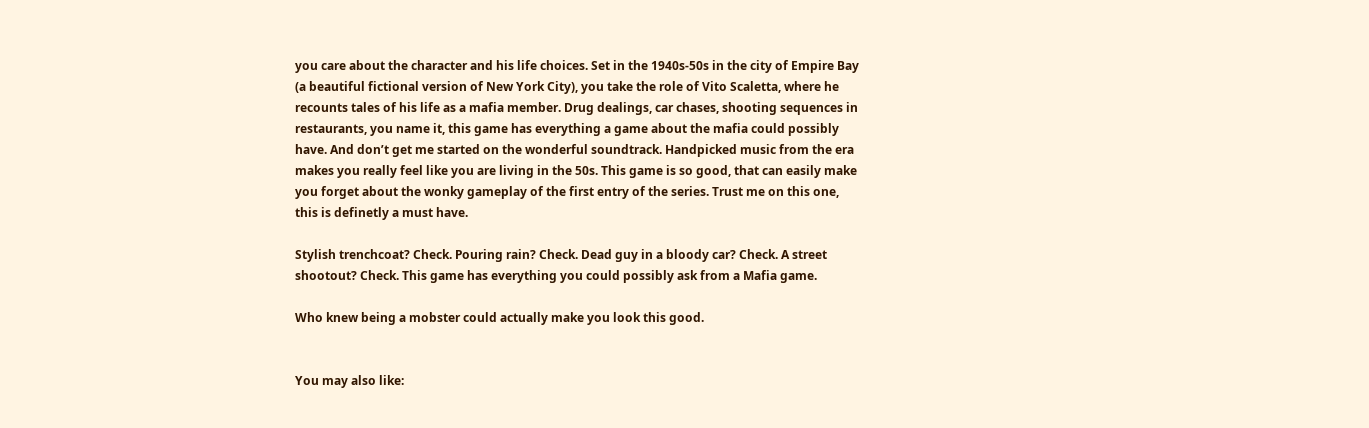you care about the character and his life choices. Set in the 1940s-50s in the city of Empire Bay (a beautiful fictional version of New York City), you take the role of Vito Scaletta, where he recounts tales of his life as a mafia member. Drug dealings, car chases, shooting sequences in restaurants, you name it, this game has everything a game about the mafia could possibly have. And don’t get me started on the wonderful soundtrack. Handpicked music from the era makes you really feel like you are living in the 50s. This game is so good, that can easily make you forget about the wonky gameplay of the first entry of the series. Trust me on this one, this is definetly a must have.

Stylish trenchcoat? Check. Pouring rain? Check. Dead guy in a bloody car? Check. A street shootout? Check. This game has everything you could possibly ask from a Mafia game.

Who knew being a mobster could actually make you look this good.


You may also like: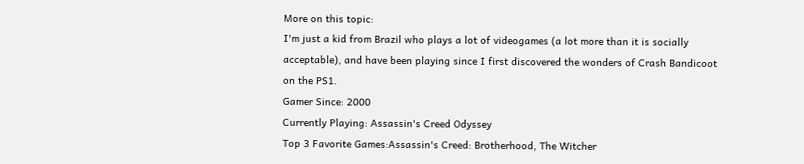More on this topic:
I'm just a kid from Brazil who plays a lot of videogames (a lot more than it is socially acceptable), and have been playing since I first discovered the wonders of Crash Bandicoot on the PS1.
Gamer Since: 2000
Currently Playing: Assassin's Creed Odyssey
Top 3 Favorite Games:Assassin's Creed: Brotherhood, The Witcher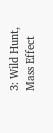3: Wild Hunt, Mass Effect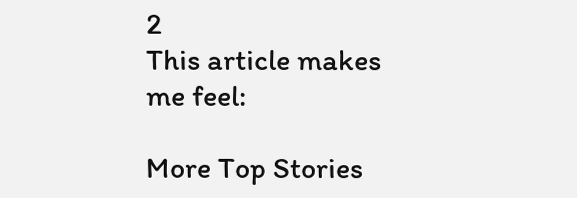2
This article makes me feel:

More Top Stories